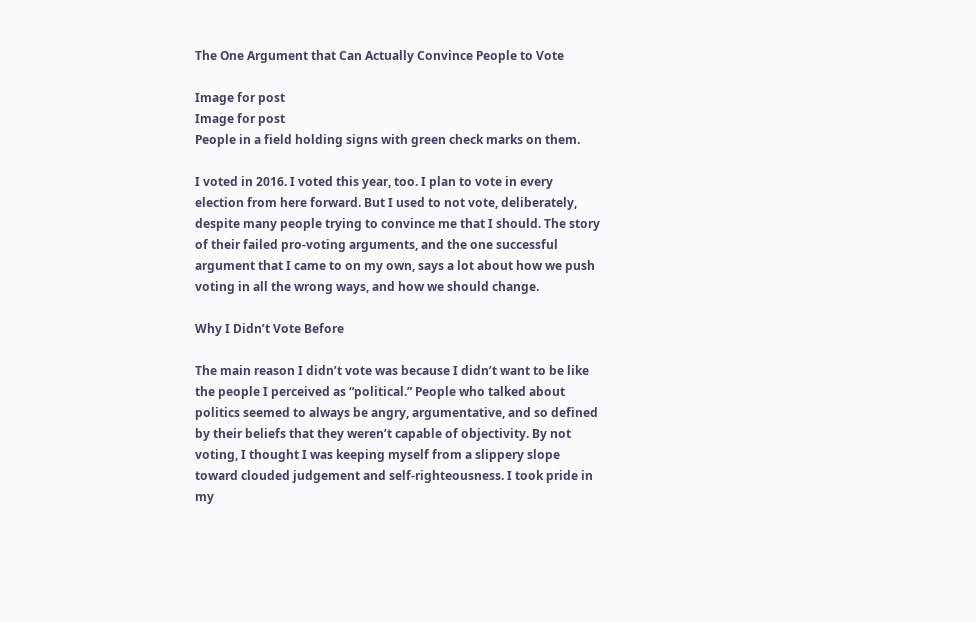The One Argument that Can Actually Convince People to Vote

Image for post
Image for post
People in a field holding signs with green check marks on them.

I voted in 2016. I voted this year, too. I plan to vote in every election from here forward. But I used to not vote, deliberately, despite many people trying to convince me that I should. The story of their failed pro-voting arguments, and the one successful argument that I came to on my own, says a lot about how we push voting in all the wrong ways, and how we should change.

Why I Didn’t Vote Before

The main reason I didn’t vote was because I didn’t want to be like the people I perceived as “political.” People who talked about politics seemed to always be angry, argumentative, and so defined by their beliefs that they weren’t capable of objectivity. By not voting, I thought I was keeping myself from a slippery slope toward clouded judgement and self-righteousness. I took pride in my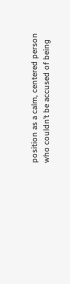position as a calm, centered person who couldn’t be accused of being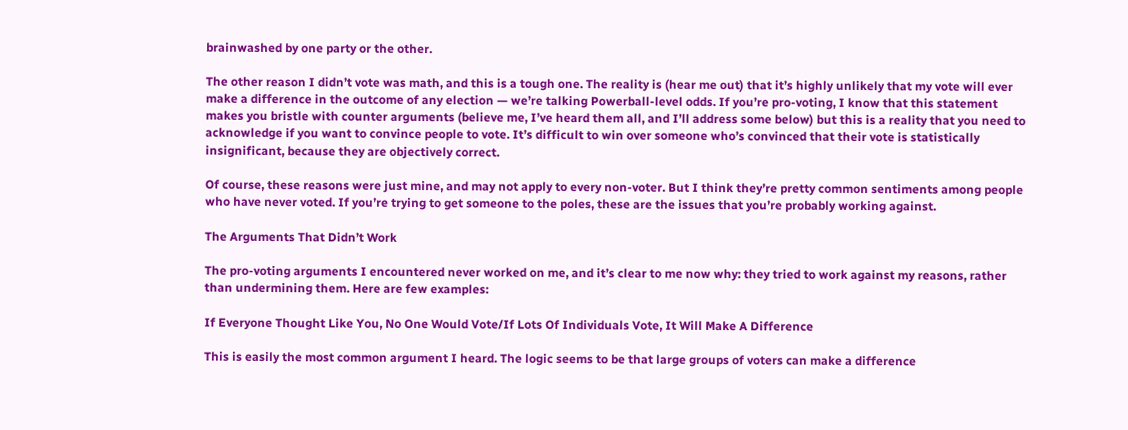brainwashed by one party or the other.

The other reason I didn’t vote was math, and this is a tough one. The reality is (hear me out) that it’s highly unlikely that my vote will ever make a difference in the outcome of any election — we’re talking Powerball-level odds. If you’re pro-voting, I know that this statement makes you bristle with counter arguments (believe me, I’ve heard them all, and I’ll address some below) but this is a reality that you need to acknowledge if you want to convince people to vote. It’s difficult to win over someone who’s convinced that their vote is statistically insignificant, because they are objectively correct.

Of course, these reasons were just mine, and may not apply to every non-voter. But I think they’re pretty common sentiments among people who have never voted. If you’re trying to get someone to the poles, these are the issues that you’re probably working against.

The Arguments That Didn’t Work

The pro-voting arguments I encountered never worked on me, and it’s clear to me now why: they tried to work against my reasons, rather than undermining them. Here are few examples:

If Everyone Thought Like You, No One Would Vote/If Lots Of Individuals Vote, It Will Make A Difference

This is easily the most common argument I heard. The logic seems to be that large groups of voters can make a difference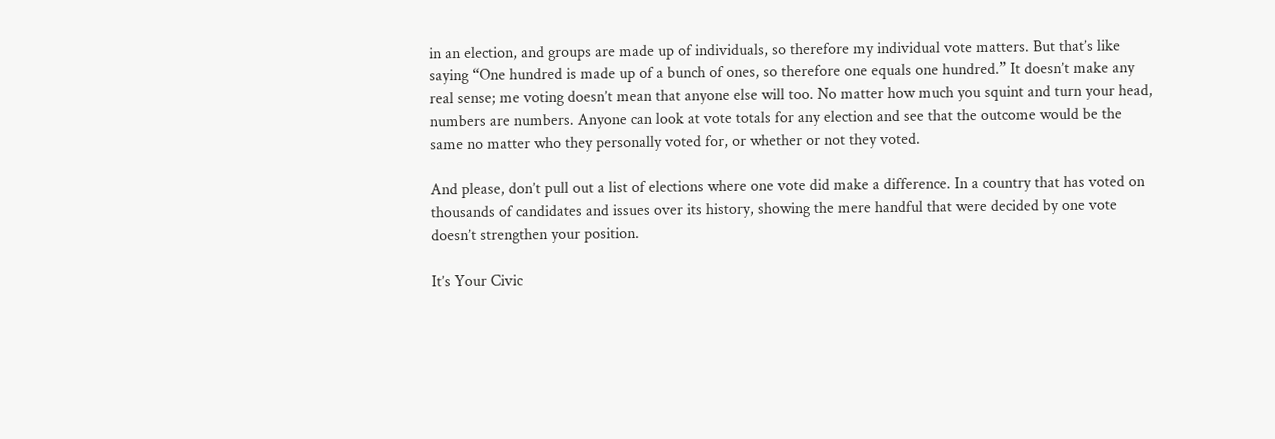in an election, and groups are made up of individuals, so therefore my individual vote matters. But that’s like saying “One hundred is made up of a bunch of ones, so therefore one equals one hundred.” It doesn’t make any real sense; me voting doesn’t mean that anyone else will too. No matter how much you squint and turn your head, numbers are numbers. Anyone can look at vote totals for any election and see that the outcome would be the same no matter who they personally voted for, or whether or not they voted.

And please, don’t pull out a list of elections where one vote did make a difference. In a country that has voted on thousands of candidates and issues over its history, showing the mere handful that were decided by one vote doesn’t strengthen your position.

It’s Your Civic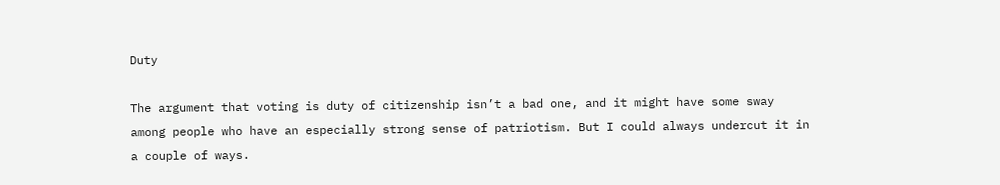Duty

The argument that voting is duty of citizenship isn’t a bad one, and it might have some sway among people who have an especially strong sense of patriotism. But I could always undercut it in a couple of ways.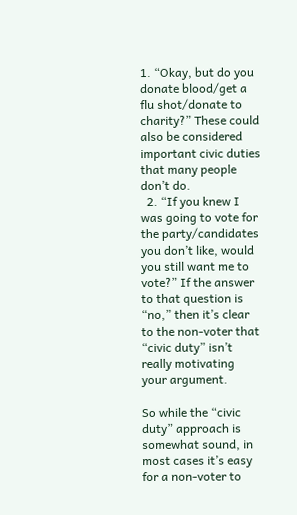1. “Okay, but do you donate blood/get a flu shot/donate to charity?” These could also be considered important civic duties that many people don’t do.
  2. “If you knew I was going to vote for the party/candidates you don’t like, would you still want me to vote?” If the answer to that question is “no,” then it’s clear to the non-voter that “civic duty” isn’t really motivating your argument.

So while the “civic duty” approach is somewhat sound, in most cases it’s easy for a non-voter to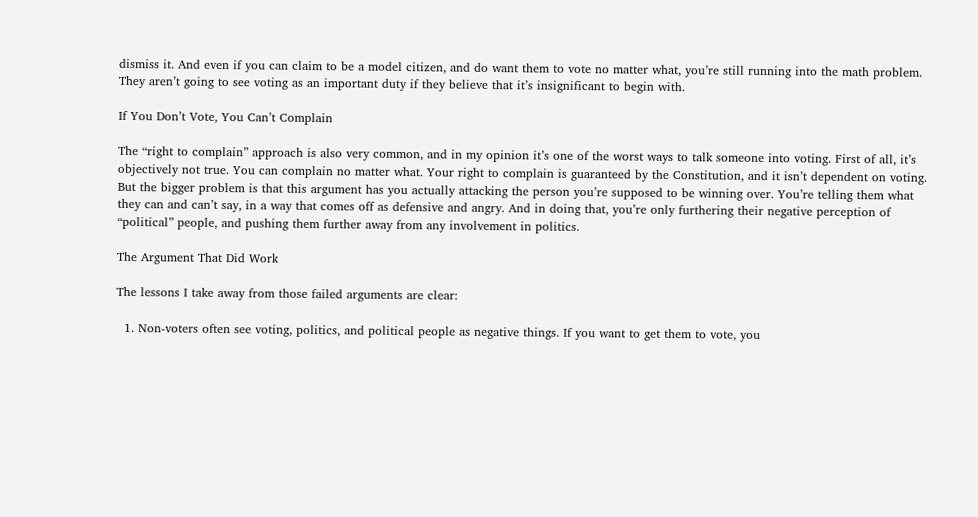dismiss it. And even if you can claim to be a model citizen, and do want them to vote no matter what, you’re still running into the math problem. They aren’t going to see voting as an important duty if they believe that it’s insignificant to begin with.

If You Don’t Vote, You Can’t Complain

The “right to complain” approach is also very common, and in my opinion it’s one of the worst ways to talk someone into voting. First of all, it’s objectively not true. You can complain no matter what. Your right to complain is guaranteed by the Constitution, and it isn’t dependent on voting. But the bigger problem is that this argument has you actually attacking the person you’re supposed to be winning over. You’re telling them what they can and can’t say, in a way that comes off as defensive and angry. And in doing that, you’re only furthering their negative perception of “political” people, and pushing them further away from any involvement in politics.

The Argument That Did Work

The lessons I take away from those failed arguments are clear:

  1. Non-voters often see voting, politics, and political people as negative things. If you want to get them to vote, you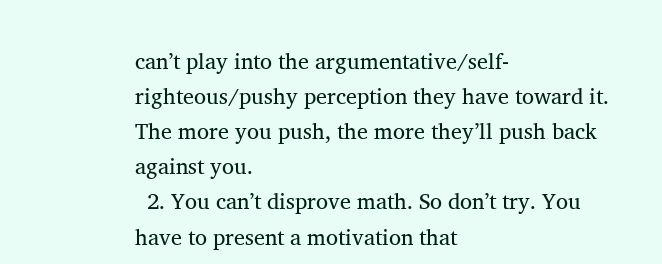can’t play into the argumentative/self-righteous/pushy perception they have toward it. The more you push, the more they’ll push back against you.
  2. You can’t disprove math. So don’t try. You have to present a motivation that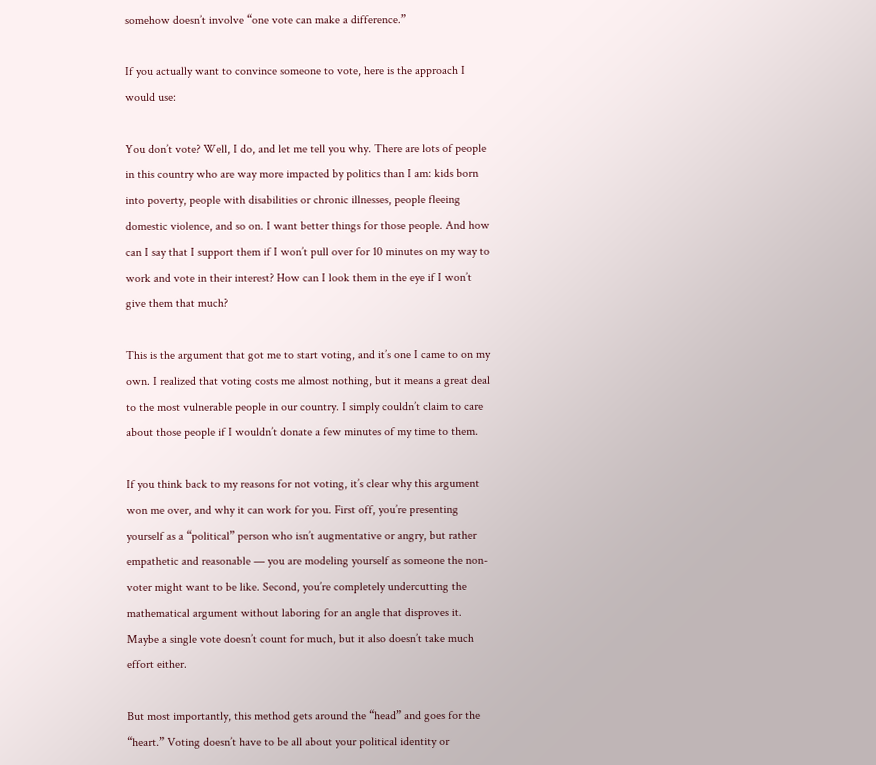somehow doesn’t involve “one vote can make a difference.”

If you actually want to convince someone to vote, here is the approach I would use:

You don’t vote? Well, I do, and let me tell you why. There are lots of people in this country who are way more impacted by politics than I am: kids born into poverty, people with disabilities or chronic illnesses, people fleeing domestic violence, and so on. I want better things for those people. And how can I say that I support them if I won’t pull over for 10 minutes on my way to work and vote in their interest? How can I look them in the eye if I won’t give them that much?

This is the argument that got me to start voting, and it’s one I came to on my own. I realized that voting costs me almost nothing, but it means a great deal to the most vulnerable people in our country. I simply couldn’t claim to care about those people if I wouldn’t donate a few minutes of my time to them.

If you think back to my reasons for not voting, it’s clear why this argument won me over, and why it can work for you. First off, you’re presenting yourself as a “political” person who isn’t augmentative or angry, but rather empathetic and reasonable — you are modeling yourself as someone the non-voter might want to be like. Second, you’re completely undercutting the mathematical argument without laboring for an angle that disproves it. Maybe a single vote doesn’t count for much, but it also doesn’t take much effort either.

But most importantly, this method gets around the “head” and goes for the “heart.” Voting doesn’t have to be all about your political identity or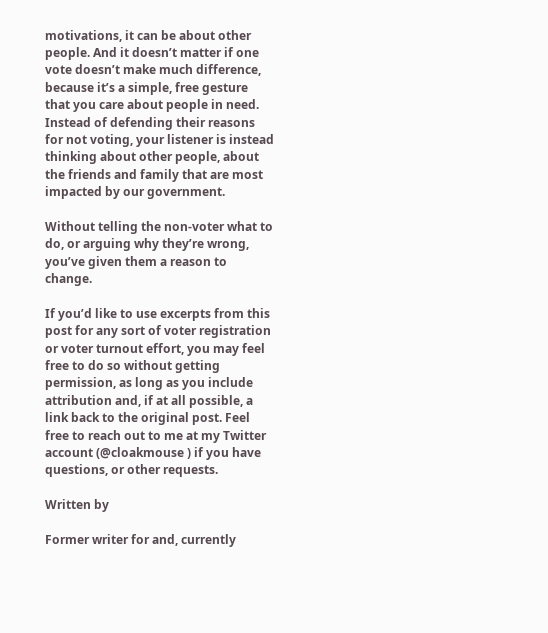motivations, it can be about other people. And it doesn’t matter if one vote doesn’t make much difference, because it’s a simple, free gesture that you care about people in need. Instead of defending their reasons for not voting, your listener is instead thinking about other people, about the friends and family that are most impacted by our government.

Without telling the non-voter what to do, or arguing why they’re wrong, you’ve given them a reason to change.

If you’d like to use excerpts from this post for any sort of voter registration or voter turnout effort, you may feel free to do so without getting permission, as long as you include attribution and, if at all possible, a link back to the original post. Feel free to reach out to me at my Twitter account (@cloakmouse ) if you have questions, or other requests.

Written by

Former writer for and, currently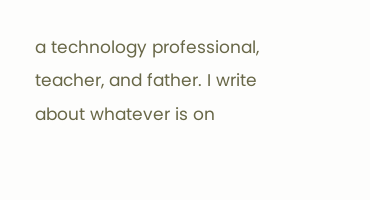a technology professional, teacher, and father. I write about whatever is on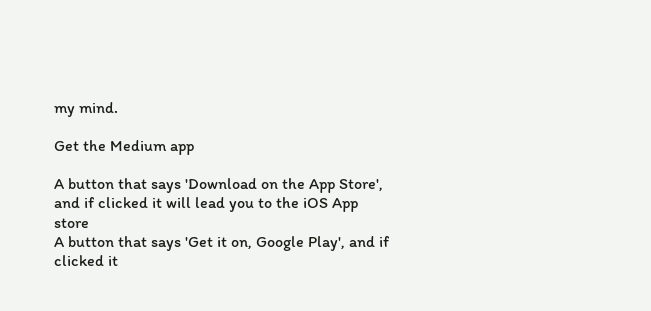my mind.

Get the Medium app

A button that says 'Download on the App Store', and if clicked it will lead you to the iOS App store
A button that says 'Get it on, Google Play', and if clicked it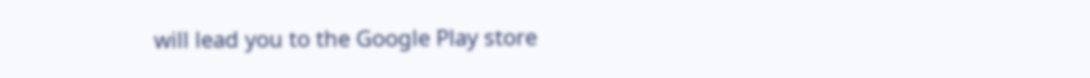will lead you to the Google Play store